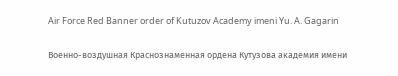Air Force Red Banner order of Kutuzov Academy imeni Yu. A. Gagarin

Военно-воздушная Краснознаменная ордена Кутузова академия имени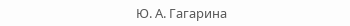Ю. А. Гагарина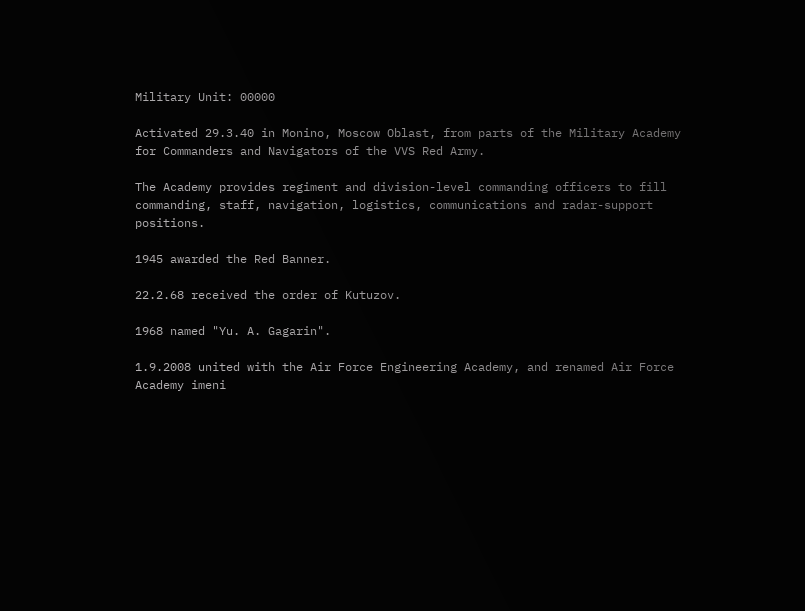Military Unit: 00000

Activated 29.3.40 in Monino, Moscow Oblast, from parts of the Military Academy for Commanders and Navigators of the VVS Red Army.

The Academy provides regiment and division-level commanding officers to fill commanding, staff, navigation, logistics, communications and radar-support positions.

1945 awarded the Red Banner.

22.2.68 received the order of Kutuzov.

1968 named "Yu. A. Gagarin".

1.9.2008 united with the Air Force Engineering Academy, and renamed Air Force Academy imeni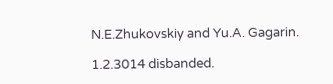N.E.Zhukovskiy and Yu.A. Gagarin.

1.2.3014 disbanded.